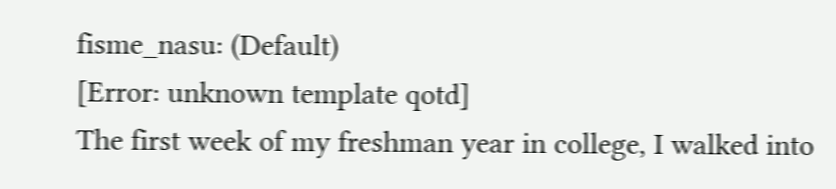fisme_nasu: (Default)
[Error: unknown template qotd]
The first week of my freshman year in college, I walked into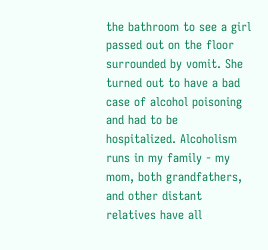the bathroom to see a girl passed out on the floor surrounded by vomit. She turned out to have a bad case of alcohol poisoning and had to be hospitalized. Alcoholism runs in my family - my mom, both grandfathers, and other distant relatives have all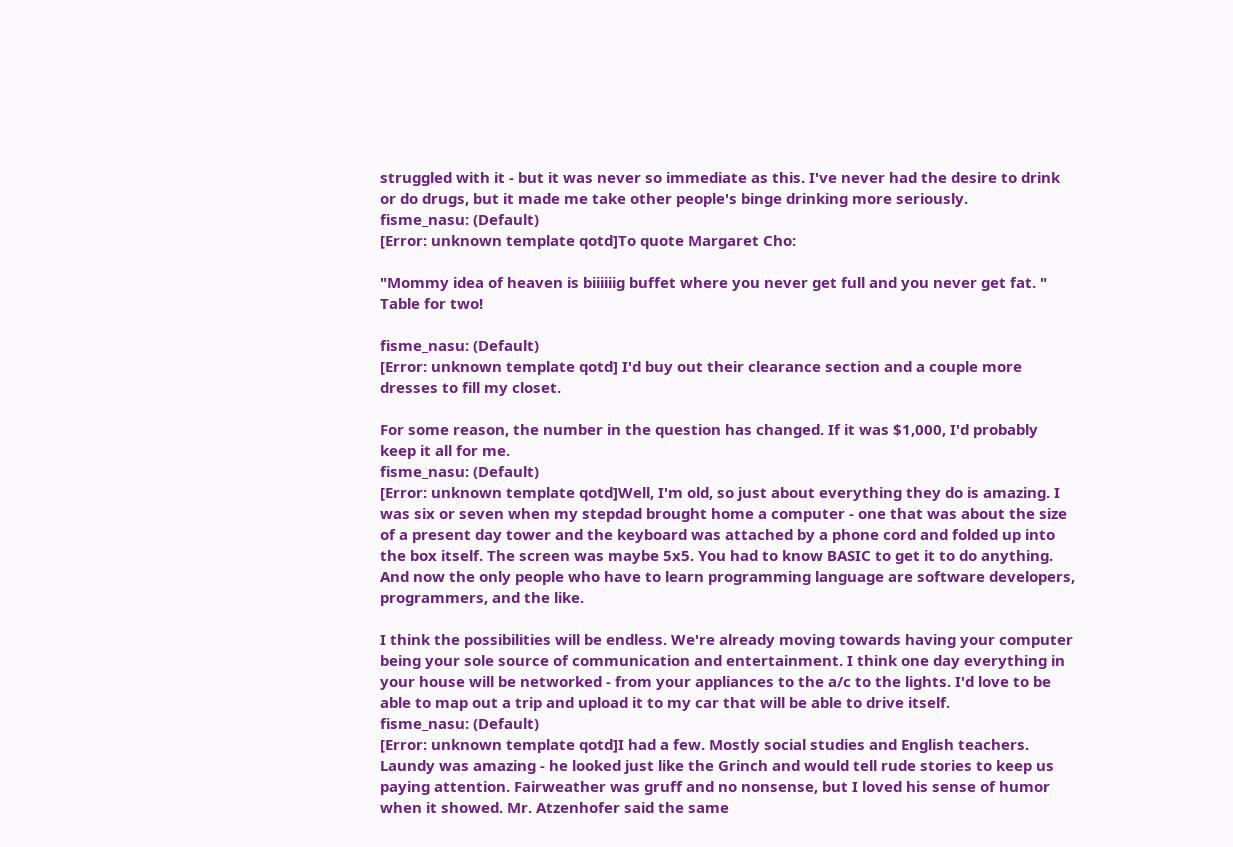struggled with it - but it was never so immediate as this. I've never had the desire to drink or do drugs, but it made me take other people's binge drinking more seriously.
fisme_nasu: (Default)
[Error: unknown template qotd]To quote Margaret Cho:

"Mommy idea of heaven is biiiiiig buffet where you never get full and you never get fat. "
Table for two!

fisme_nasu: (Default)
[Error: unknown template qotd] I'd buy out their clearance section and a couple more dresses to fill my closet.

For some reason, the number in the question has changed. If it was $1,000, I'd probably keep it all for me.
fisme_nasu: (Default)
[Error: unknown template qotd]Well, I'm old, so just about everything they do is amazing. I was six or seven when my stepdad brought home a computer - one that was about the size of a present day tower and the keyboard was attached by a phone cord and folded up into the box itself. The screen was maybe 5x5. You had to know BASIC to get it to do anything. And now the only people who have to learn programming language are software developers, programmers, and the like.

I think the possibilities will be endless. We're already moving towards having your computer being your sole source of communication and entertainment. I think one day everything in your house will be networked - from your appliances to the a/c to the lights. I'd love to be able to map out a trip and upload it to my car that will be able to drive itself.
fisme_nasu: (Default)
[Error: unknown template qotd]I had a few. Mostly social studies and English teachers. Laundy was amazing - he looked just like the Grinch and would tell rude stories to keep us paying attention. Fairweather was gruff and no nonsense, but I loved his sense of humor when it showed. Mr. Atzenhofer said the same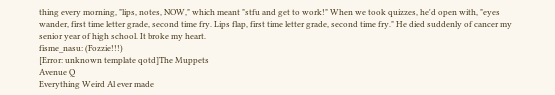thing every morning, "lips, notes, NOW," which meant "stfu and get to work!" When we took quizzes, he'd open with, "eyes wander, first time letter grade, second time fry. Lips flap, first time letter grade, second time fry." He died suddenly of cancer my senior year of high school. It broke my heart.
fisme_nasu: (Fozzie!!!)
[Error: unknown template qotd]The Muppets
Avenue Q
Everything Weird Al ever made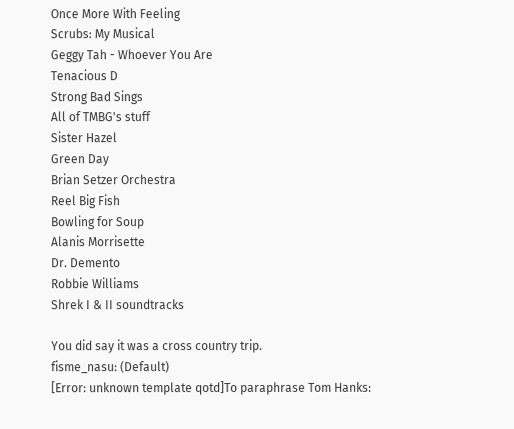Once More With Feeling
Scrubs: My Musical
Geggy Tah - Whoever You Are
Tenacious D
Strong Bad Sings
All of TMBG's stuff
Sister Hazel
Green Day
Brian Setzer Orchestra
Reel Big Fish
Bowling for Soup
Alanis Morrisette
Dr. Demento
Robbie Williams
Shrek I & II soundtracks

You did say it was a cross country trip.
fisme_nasu: (Default)
[Error: unknown template qotd]To paraphrase Tom Hanks: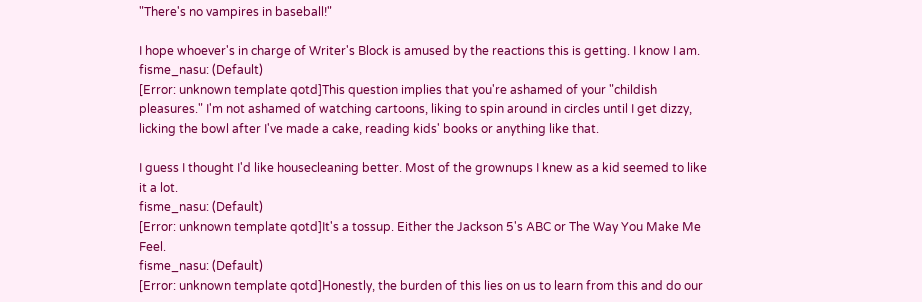"There's no vampires in baseball!"

I hope whoever's in charge of Writer's Block is amused by the reactions this is getting. I know I am.
fisme_nasu: (Default)
[Error: unknown template qotd]This question implies that you're ashamed of your "childish pleasures." I'm not ashamed of watching cartoons, liking to spin around in circles until I get dizzy, licking the bowl after I've made a cake, reading kids' books or anything like that.

I guess I thought I'd like housecleaning better. Most of the grownups I knew as a kid seemed to like it a lot.
fisme_nasu: (Default)
[Error: unknown template qotd]It's a tossup. Either the Jackson 5's ABC or The Way You Make Me Feel.
fisme_nasu: (Default)
[Error: unknown template qotd]Honestly, the burden of this lies on us to learn from this and do our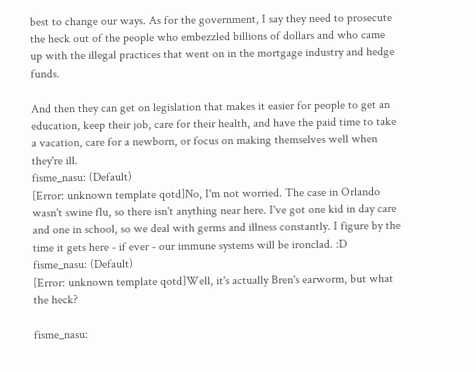best to change our ways. As for the government, I say they need to prosecute the heck out of the people who embezzled billions of dollars and who came up with the illegal practices that went on in the mortgage industry and hedge funds.

And then they can get on legislation that makes it easier for people to get an education, keep their job, care for their health, and have the paid time to take a vacation, care for a newborn, or focus on making themselves well when they're ill.
fisme_nasu: (Default)
[Error: unknown template qotd]No, I'm not worried. The case in Orlando wasn't swine flu, so there isn't anything near here. I've got one kid in day care and one in school, so we deal with germs and illness constantly. I figure by the time it gets here - if ever - our immune systems will be ironclad. :D
fisme_nasu: (Default)
[Error: unknown template qotd]Well, it's actually Bren's earworm, but what the heck?

fisme_nasu: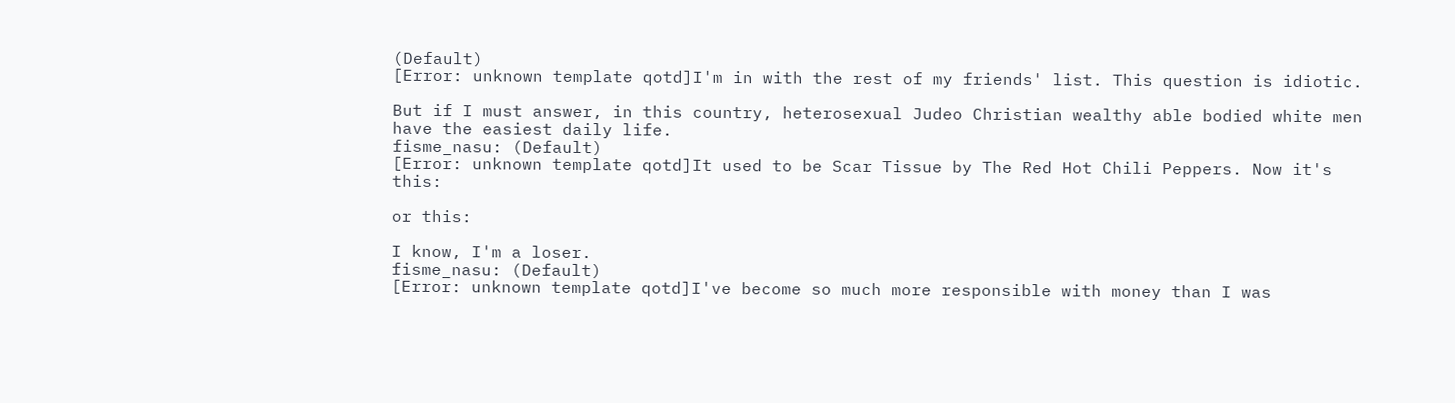(Default)
[Error: unknown template qotd]I'm in with the rest of my friends' list. This question is idiotic.

But if I must answer, in this country, heterosexual Judeo Christian wealthy able bodied white men have the easiest daily life.
fisme_nasu: (Default)
[Error: unknown template qotd]It used to be Scar Tissue by The Red Hot Chili Peppers. Now it's this:

or this:

I know, I'm a loser.
fisme_nasu: (Default)
[Error: unknown template qotd]I've become so much more responsible with money than I was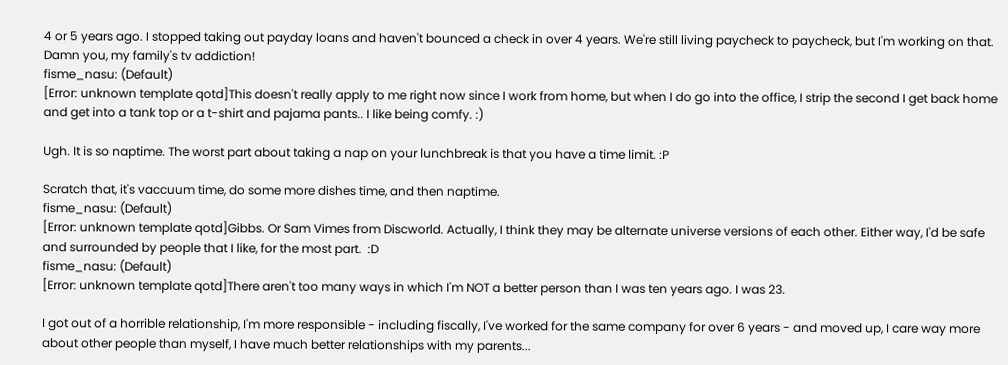4 or 5 years ago. I stopped taking out payday loans and haven't bounced a check in over 4 years. We're still living paycheck to paycheck, but I'm working on that. Damn you, my family's tv addiction!
fisme_nasu: (Default)
[Error: unknown template qotd]This doesn't really apply to me right now since I work from home, but when I do go into the office, I strip the second I get back home and get into a tank top or a t-shirt and pajama pants.. I like being comfy. :)

Ugh. It is so naptime. The worst part about taking a nap on your lunchbreak is that you have a time limit. :P

Scratch that, it's vaccuum time, do some more dishes time, and then naptime.
fisme_nasu: (Default)
[Error: unknown template qotd]Gibbs. Or Sam Vimes from Discworld. Actually, I think they may be alternate universe versions of each other. Either way, I'd be safe and surrounded by people that I like, for the most part.  :D
fisme_nasu: (Default)
[Error: unknown template qotd]There aren't too many ways in which I'm NOT a better person than I was ten years ago. I was 23.

I got out of a horrible relationship, I'm more responsible - including fiscally, I've worked for the same company for over 6 years - and moved up, I care way more about other people than myself, I have much better relationships with my parents...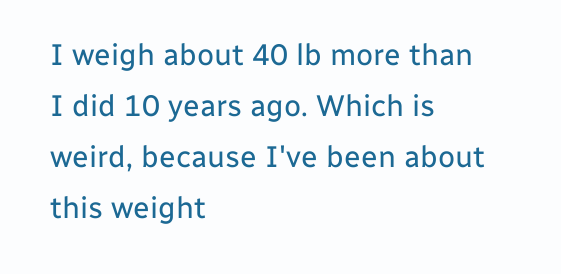I weigh about 40 lb more than I did 10 years ago. Which is weird, because I've been about this weight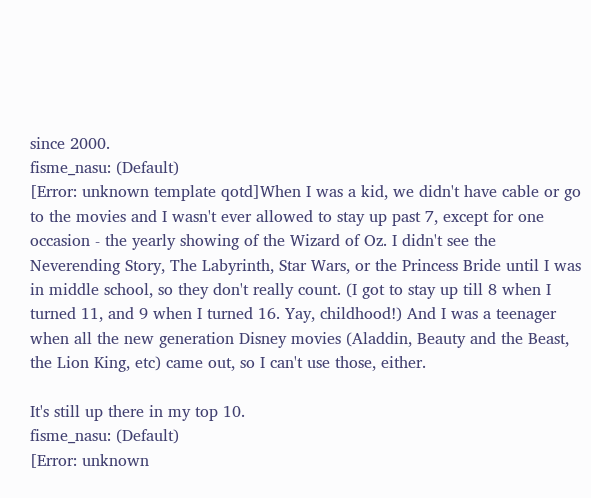since 2000.
fisme_nasu: (Default)
[Error: unknown template qotd]When I was a kid, we didn't have cable or go to the movies and I wasn't ever allowed to stay up past 7, except for one occasion - the yearly showing of the Wizard of Oz. I didn't see the Neverending Story, The Labyrinth, Star Wars, or the Princess Bride until I was in middle school, so they don't really count. (I got to stay up till 8 when I turned 11, and 9 when I turned 16. Yay, childhood!) And I was a teenager when all the new generation Disney movies (Aladdin, Beauty and the Beast, the Lion King, etc) came out, so I can't use those, either.

It's still up there in my top 10.
fisme_nasu: (Default)
[Error: unknown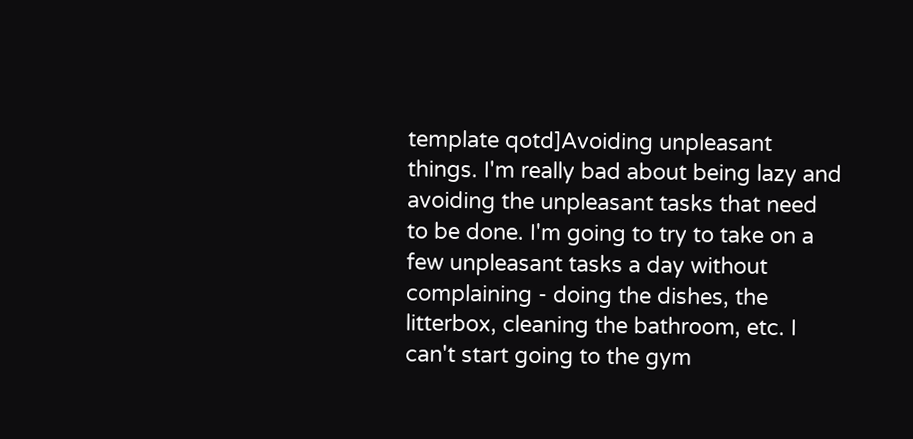template qotd]Avoiding unpleasant things. I'm really bad about being lazy and avoiding the unpleasant tasks that need to be done. I'm going to try to take on a few unpleasant tasks a day without complaining - doing the dishes, the litterbox, cleaning the bathroom, etc. I can't start going to the gym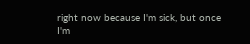right now because I'm sick, but once I'm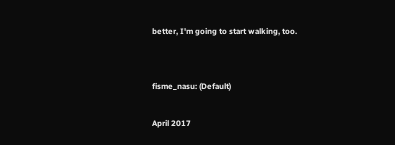better, I'm going to start walking, too.


fisme_nasu: (Default)

April 2017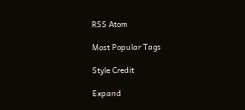RSS Atom

Most Popular Tags

Style Credit

Expand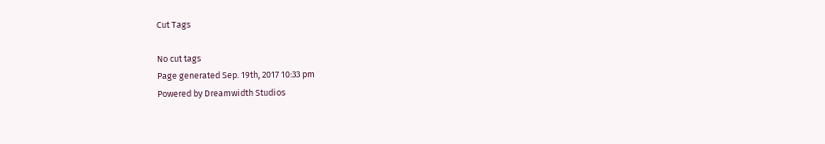Cut Tags

No cut tags
Page generated Sep. 19th, 2017 10:33 pm
Powered by Dreamwidth Studios